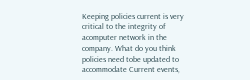Keeping policies current is very critical to the integrity of acomputer network in the company. What do you think policies need tobe updated to accommodate Current events,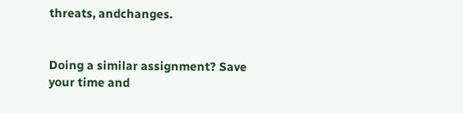threats, andchanges.


Doing a similar assignment? Save your time and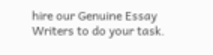hire our Genuine Essay Writers to do your task.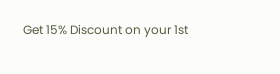Get 15% Discount on your 1st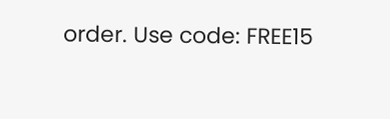order. Use code: FREE15